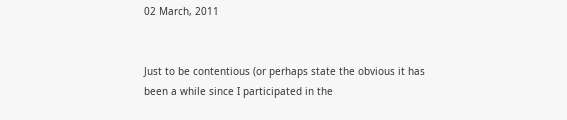02 March, 2011


Just to be contentious (or perhaps state the obvious it has been a while since I participated in the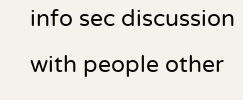info sec discussion with people other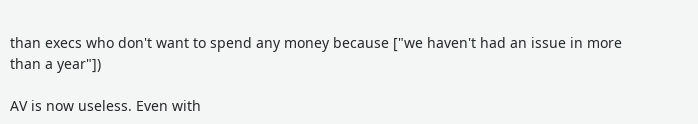than execs who don't want to spend any money because ["we haven't had an issue in more than a year"])

AV is now useless. Even with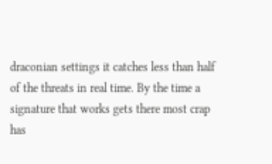draconian settings it catches less than half of the threats in real time. By the time a signature that works gets there most crap has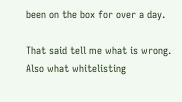been on the box for over a day.

That said tell me what is wrong. Also what whitelisting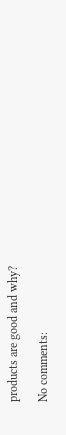products are good and why?

No comments: